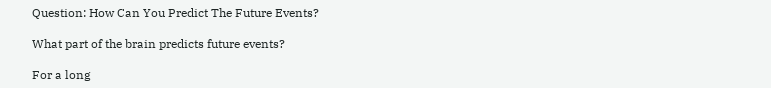Question: How Can You Predict The Future Events?

What part of the brain predicts future events?

For a long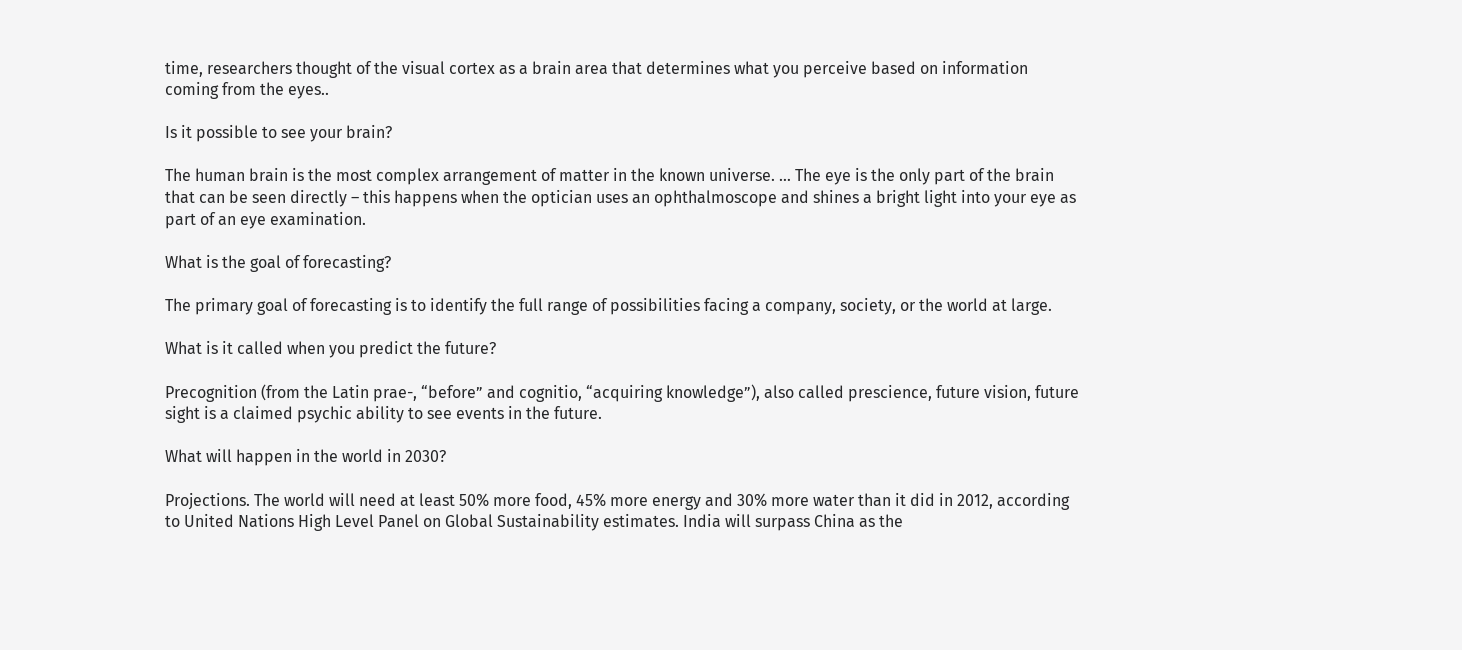time, researchers thought of the visual cortex as a brain area that determines what you perceive based on information coming from the eyes..

Is it possible to see your brain?

The human brain is the most complex arrangement of matter in the known universe. … The eye is the only part of the brain that can be seen directly – this happens when the optician uses an ophthalmoscope and shines a bright light into your eye as part of an eye examination.

What is the goal of forecasting?

The primary goal of forecasting is to identify the full range of possibilities facing a company, society, or the world at large.

What is it called when you predict the future?

Precognition (from the Latin prae-, “before” and cognitio, “acquiring knowledge”), also called prescience, future vision, future sight is a claimed psychic ability to see events in the future.

What will happen in the world in 2030?

Projections. The world will need at least 50% more food, 45% more energy and 30% more water than it did in 2012, according to United Nations High Level Panel on Global Sustainability estimates. India will surpass China as the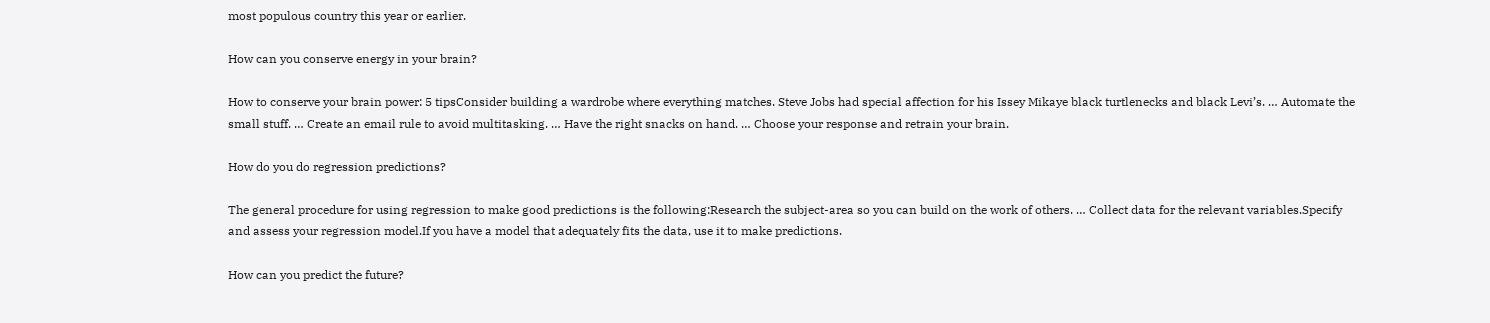most populous country this year or earlier.

How can you conserve energy in your brain?

How to conserve your brain power: 5 tipsConsider building a wardrobe where everything matches. Steve Jobs had special affection for his Issey Mikaye black turtlenecks and black Levi’s. … Automate the small stuff. … Create an email rule to avoid multitasking. … Have the right snacks on hand. … Choose your response and retrain your brain.

How do you do regression predictions?

The general procedure for using regression to make good predictions is the following:Research the subject-area so you can build on the work of others. … Collect data for the relevant variables.Specify and assess your regression model.If you have a model that adequately fits the data, use it to make predictions.

How can you predict the future?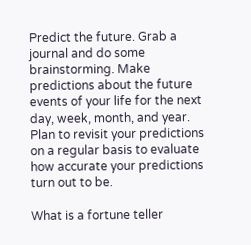Predict the future. Grab a journal and do some brainstorming. Make predictions about the future events of your life for the next day, week, month, and year. Plan to revisit your predictions on a regular basis to evaluate how accurate your predictions turn out to be.

What is a fortune teller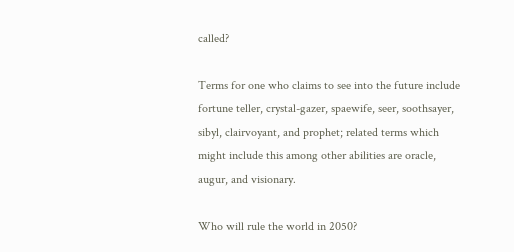called?

Terms for one who claims to see into the future include fortune teller, crystal-gazer, spaewife, seer, soothsayer, sibyl, clairvoyant, and prophet; related terms which might include this among other abilities are oracle, augur, and visionary.

Who will rule the world in 2050?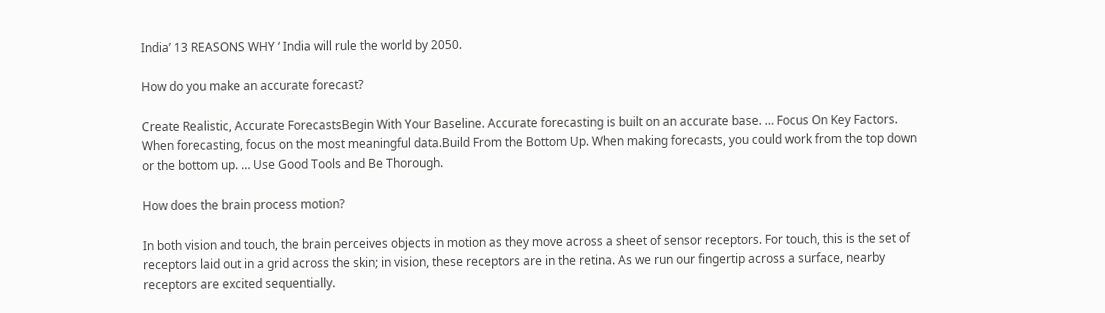India’ 13 REASONS WHY ‘ India will rule the world by 2050.

How do you make an accurate forecast?

Create Realistic, Accurate ForecastsBegin With Your Baseline. Accurate forecasting is built on an accurate base. … Focus On Key Factors. When forecasting, focus on the most meaningful data.Build From the Bottom Up. When making forecasts, you could work from the top down or the bottom up. … Use Good Tools and Be Thorough.

How does the brain process motion?

In both vision and touch, the brain perceives objects in motion as they move across a sheet of sensor receptors. For touch, this is the set of receptors laid out in a grid across the skin; in vision, these receptors are in the retina. As we run our fingertip across a surface, nearby receptors are excited sequentially.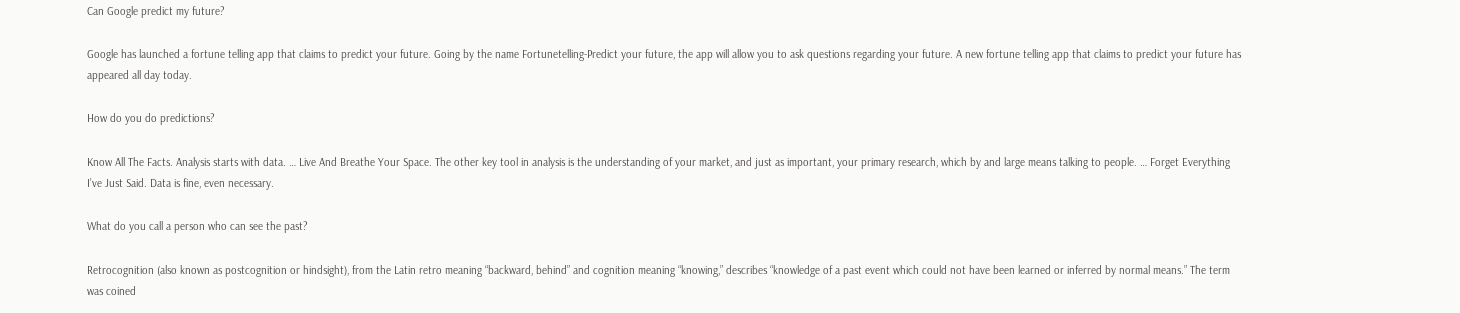Can Google predict my future?

Google has launched a fortune telling app that claims to predict your future. Going by the name Fortunetelling-Predict your future, the app will allow you to ask questions regarding your future. A new fortune telling app that claims to predict your future has appeared all day today.

How do you do predictions?

Know All The Facts. Analysis starts with data. … Live And Breathe Your Space. The other key tool in analysis is the understanding of your market, and just as important, your primary research, which by and large means talking to people. … Forget Everything I’ve Just Said. Data is fine, even necessary.

What do you call a person who can see the past?

Retrocognition (also known as postcognition or hindsight), from the Latin retro meaning “backward, behind” and cognition meaning “knowing,” describes “knowledge of a past event which could not have been learned or inferred by normal means.” The term was coined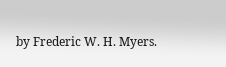by Frederic W. H. Myers.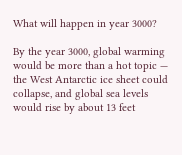What will happen in year 3000?

By the year 3000, global warming would be more than a hot topic — the West Antarctic ice sheet could collapse, and global sea levels would rise by about 13 feet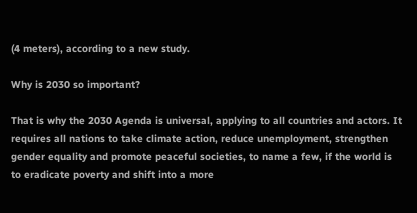(4 meters), according to a new study.

Why is 2030 so important?

That is why the 2030 Agenda is universal, applying to all countries and actors. It requires all nations to take climate action, reduce unemployment, strengthen gender equality and promote peaceful societies, to name a few, if the world is to eradicate poverty and shift into a more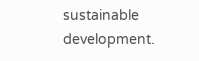sustainable development.